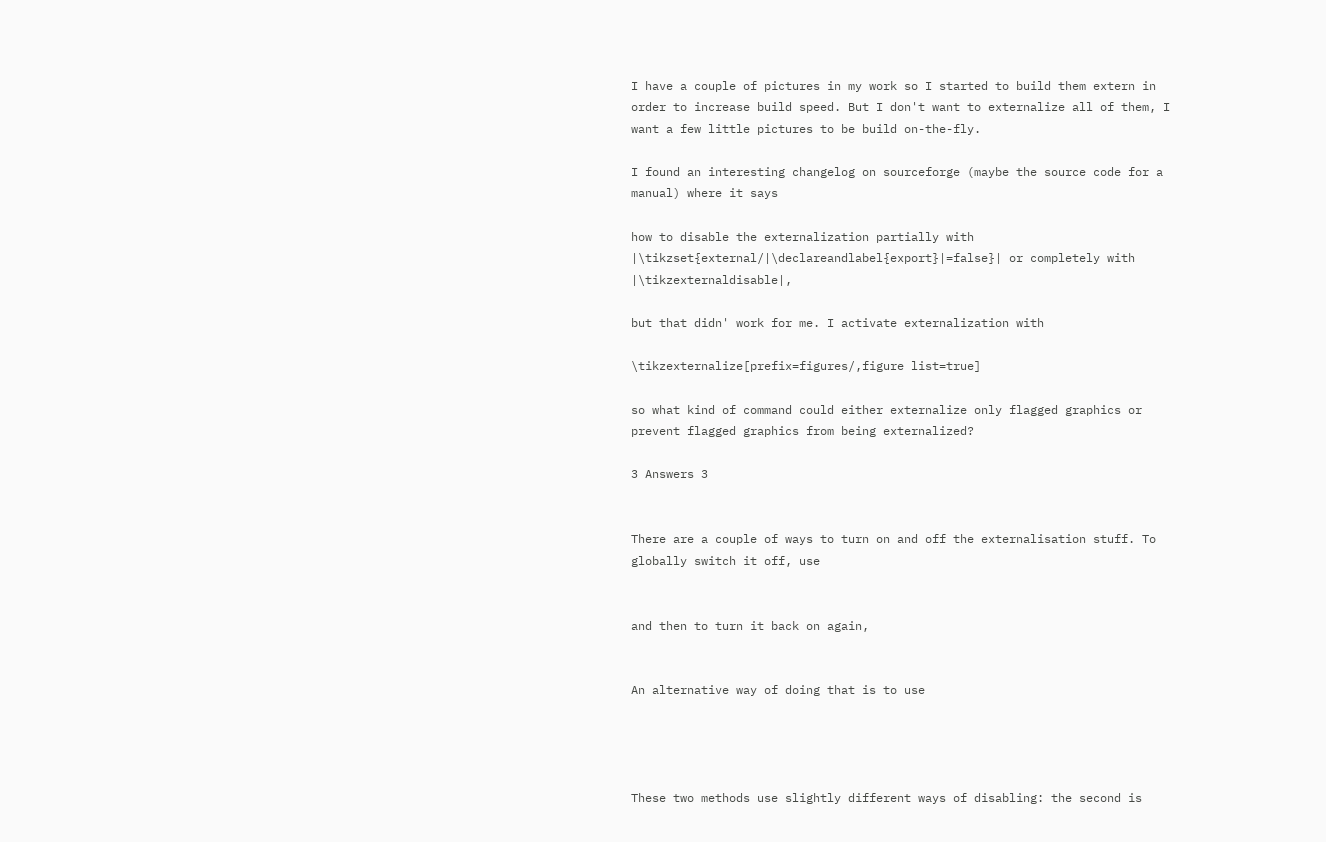I have a couple of pictures in my work so I started to build them extern in order to increase build speed. But I don't want to externalize all of them, I want a few little pictures to be build on-the-fly.

I found an interesting changelog on sourceforge (maybe the source code for a manual) where it says

how to disable the externalization partially with |\tikzset{external/|\declareandlabel{export}|=false}| or completely with |\tikzexternaldisable|,

but that didn' work for me. I activate externalization with

\tikzexternalize[prefix=figures/,figure list=true]

so what kind of command could either externalize only flagged graphics or prevent flagged graphics from being externalized?

3 Answers 3


There are a couple of ways to turn on and off the externalisation stuff. To globally switch it off, use


and then to turn it back on again,


An alternative way of doing that is to use




These two methods use slightly different ways of disabling: the second is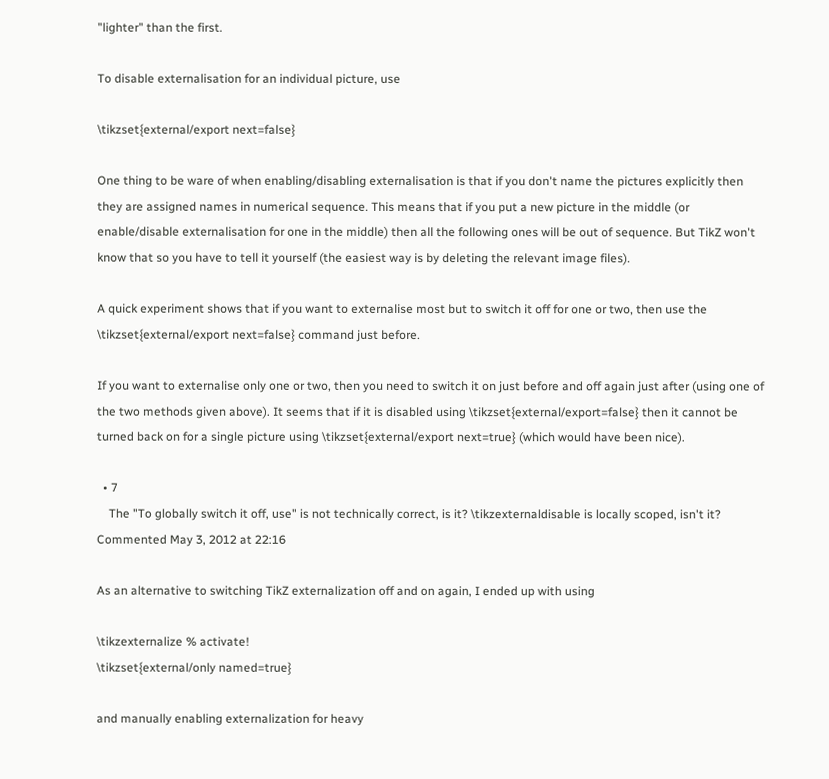"lighter" than the first.

To disable externalisation for an individual picture, use

\tikzset{external/export next=false}

One thing to be ware of when enabling/disabling externalisation is that if you don't name the pictures explicitly then they are assigned names in numerical sequence. This means that if you put a new picture in the middle (or enable/disable externalisation for one in the middle) then all the following ones will be out of sequence. But TikZ won't know that so you have to tell it yourself (the easiest way is by deleting the relevant image files).

A quick experiment shows that if you want to externalise most but to switch it off for one or two, then use the \tikzset{external/export next=false} command just before.

If you want to externalise only one or two, then you need to switch it on just before and off again just after (using one of the two methods given above). It seems that if it is disabled using \tikzset{external/export=false} then it cannot be turned back on for a single picture using \tikzset{external/export next=true} (which would have been nice).

  • 7
    The "To globally switch it off, use" is not technically correct, is it? \tikzexternaldisable is locally scoped, isn't it? Commented May 3, 2012 at 22:16

As an alternative to switching TikZ externalization off and on again, I ended up with using

\tikzexternalize % activate!
\tikzset{external/only named=true}

and manually enabling externalization for heavy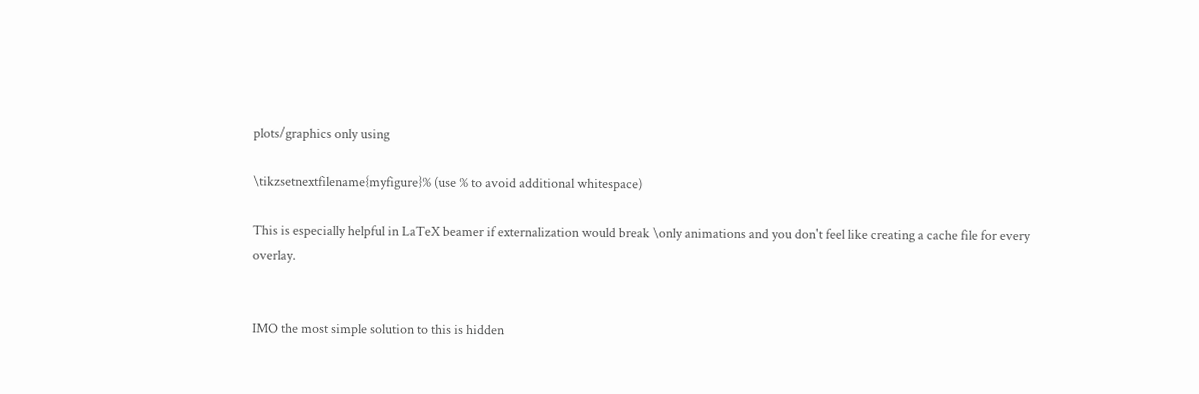plots/graphics only using

\tikzsetnextfilename{myfigure}% (use % to avoid additional whitespace)

This is especially helpful in LaTeX beamer if externalization would break \only animations and you don't feel like creating a cache file for every overlay.


IMO the most simple solution to this is hidden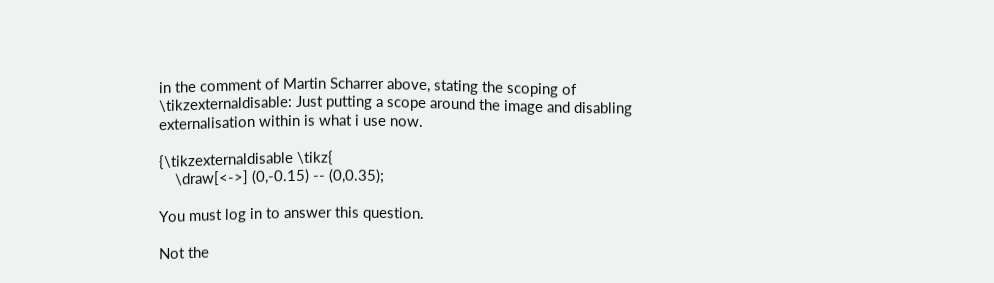in the comment of Martin Scharrer above, stating the scoping of \tikzexternaldisable: Just putting a scope around the image and disabling externalisation within is what i use now.

{\tikzexternaldisable \tikz{
    \draw[<->] (0,-0.15) -- (0,0.35);

You must log in to answer this question.

Not the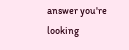answer you're looking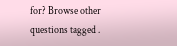for? Browse other questions tagged .